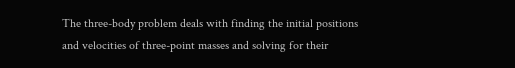The three-body problem deals with finding the initial positions and velocities of three-point masses and solving for their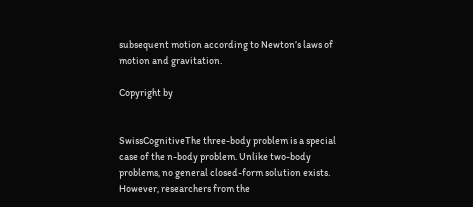subsequent motion according to Newton’s laws of motion and gravitation.

Copyright by


SwissCognitiveThe three-body problem is a special case of the n-body problem. Unlike two-body problems, no general closed-form solution exists. However, researchers from the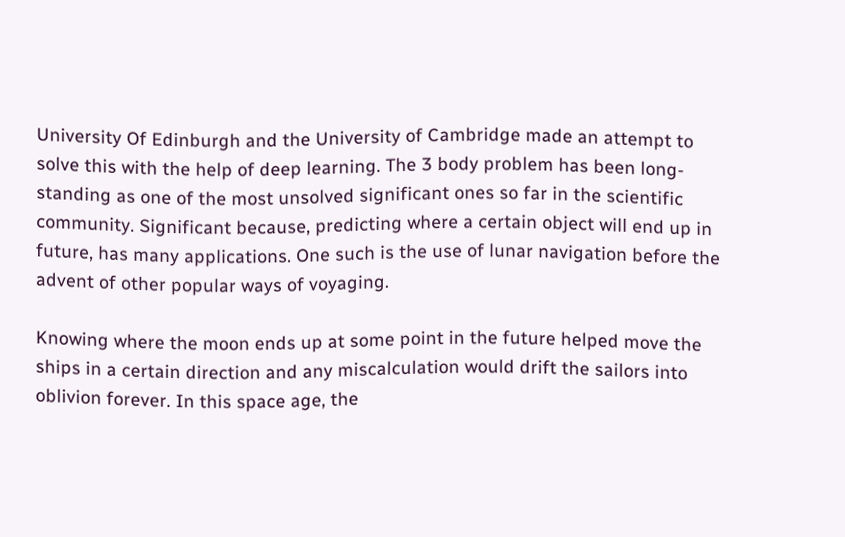University Of Edinburgh and the University of Cambridge made an attempt to solve this with the help of deep learning. The 3 body problem has been long-standing as one of the most unsolved significant ones so far in the scientific community. Significant because, predicting where a certain object will end up in future, has many applications. One such is the use of lunar navigation before the advent of other popular ways of voyaging.

Knowing where the moon ends up at some point in the future helped move the ships in a certain direction and any miscalculation would drift the sailors into oblivion forever. In this space age, the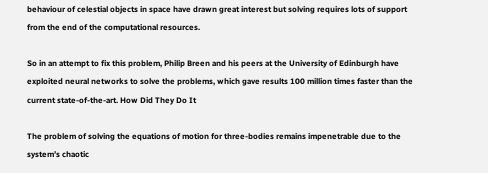behaviour of celestial objects in space have drawn great interest but solving requires lots of support from the end of the computational resources.

So in an attempt to fix this problem, Philip Breen and his peers at the University of Edinburgh have exploited neural networks to solve the problems, which gave results 100 million times faster than the current state-of-the-art. How Did They Do It

The problem of solving the equations of motion for three-bodies remains impenetrable due to the system’s chaotic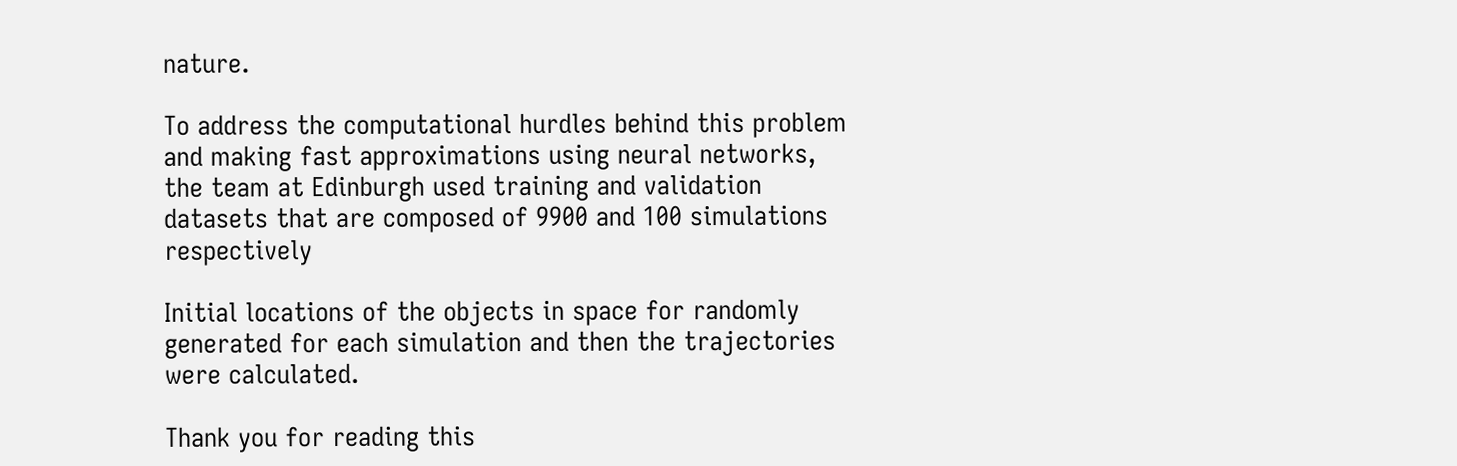nature.

To address the computational hurdles behind this problem and making fast approximations using neural networks, the team at Edinburgh used training and validation datasets that are composed of 9900 and 100 simulations respectively

Initial locations of the objects in space for randomly generated for each simulation and then the trajectories were calculated.

Thank you for reading this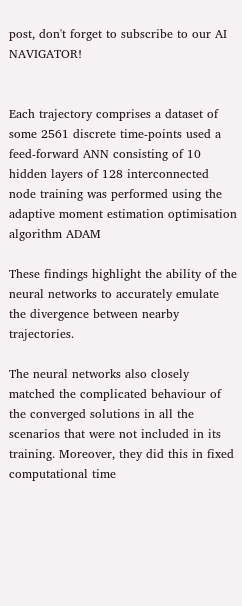post, don't forget to subscribe to our AI NAVIGATOR!


Each trajectory comprises a dataset of some 2561 discrete time-points used a feed-forward ANN consisting of 10 hidden layers of 128 interconnected node training was performed using the adaptive moment estimation optimisation algorithm ADAM

These findings highlight the ability of the neural networks to accurately emulate the divergence between nearby trajectories.

The neural networks also closely matched the complicated behaviour of the converged solutions in all the scenarios that were not included in its training. Moreover, they did this in fixed computational time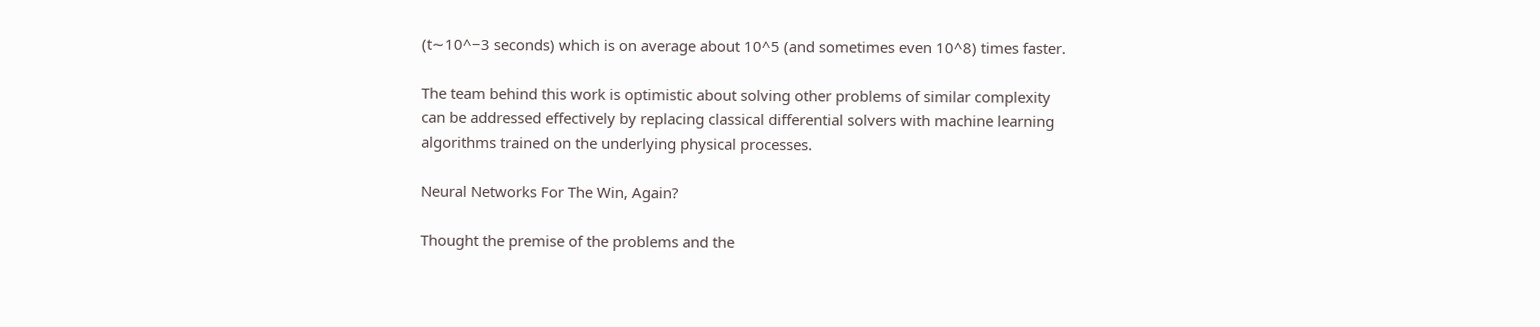(t∼10^−3 seconds) which is on average about 10^5 (and sometimes even 10^8) times faster.

The team behind this work is optimistic about solving other problems of similar complexity can be addressed effectively by replacing classical differential solvers with machine learning algorithms trained on the underlying physical processes.

Neural Networks For The Win, Again?

Thought the premise of the problems and the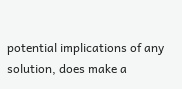potential implications of any solution, does make a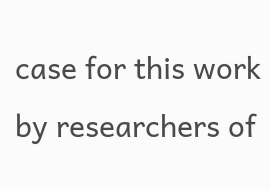case for this work by researchers of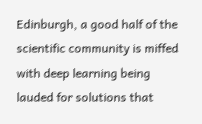Edinburgh, a good half of the scientific community is miffed with deep learning being lauded for solutions that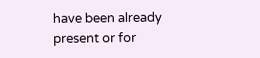have been already present or for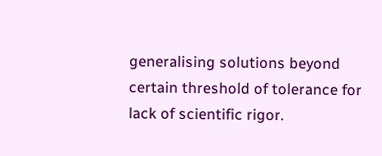generalising solutions beyond certain threshold of tolerance for lack of scientific rigor.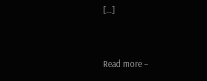[…]


Read more –